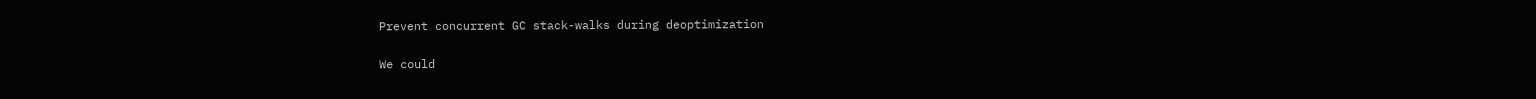Prevent concurrent GC stack-walks during deoptimization

We could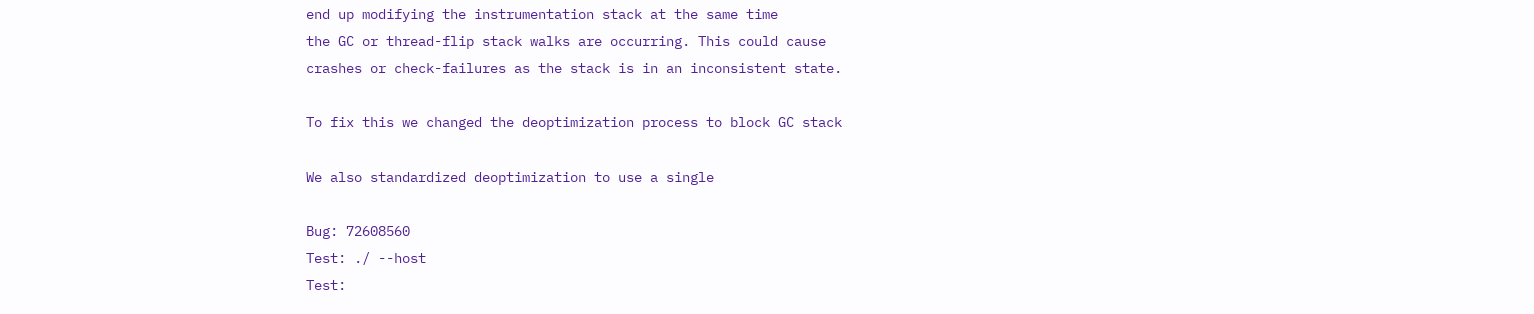end up modifying the instrumentation stack at the same time
the GC or thread-flip stack walks are occurring. This could cause
crashes or check-failures as the stack is in an inconsistent state.

To fix this we changed the deoptimization process to block GC stack

We also standardized deoptimization to use a single

Bug: 72608560
Test: ./ --host
Test: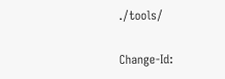./tools/

Change-Id: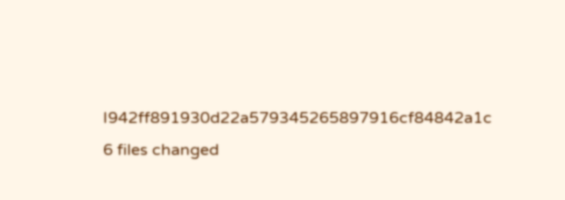I942ff891930d22a579345265897916cf84842a1c
6 files changed